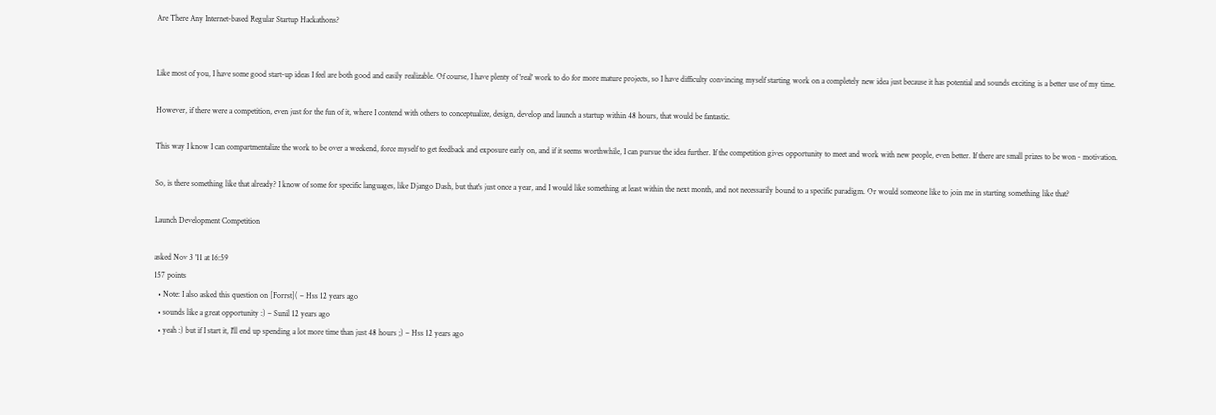Are There Any Internet-based Regular Startup Hackathons?


Like most of you, I have some good start-up ideas I feel are both good and easily realizable. Of course, I have plenty of 'real' work to do for more mature projects, so I have difficulty convincing myself starting work on a completely new idea just because it has potential and sounds exciting is a better use of my time.

However, if there were a competition, even just for the fun of it, where I contend with others to conceptualize, design, develop and launch a startup within 48 hours, that would be fantastic.

This way I know I can compartmentalize the work to be over a weekend, force myself to get feedback and exposure early on, and if it seems worthwhile, I can pursue the idea further. If the competition gives opportunity to meet and work with new people, even better. If there are small prizes to be won - motivation.

So, is there something like that already? I know of some for specific languages, like Django Dash, but that's just once a year, and I would like something at least within the next month, and not necessarily bound to a specific paradigm. Or would someone like to join me in starting something like that?

Launch Development Competition

asked Nov 3 '11 at 16:59
157 points
  • Note: I also asked this question on [Forrst]( – Hss 12 years ago
  • sounds like a great opportunity :) – Sunil 12 years ago
  • yeah :) but if I start it, I'll end up spending a lot more time than just 48 hours ;) – Hss 12 years ago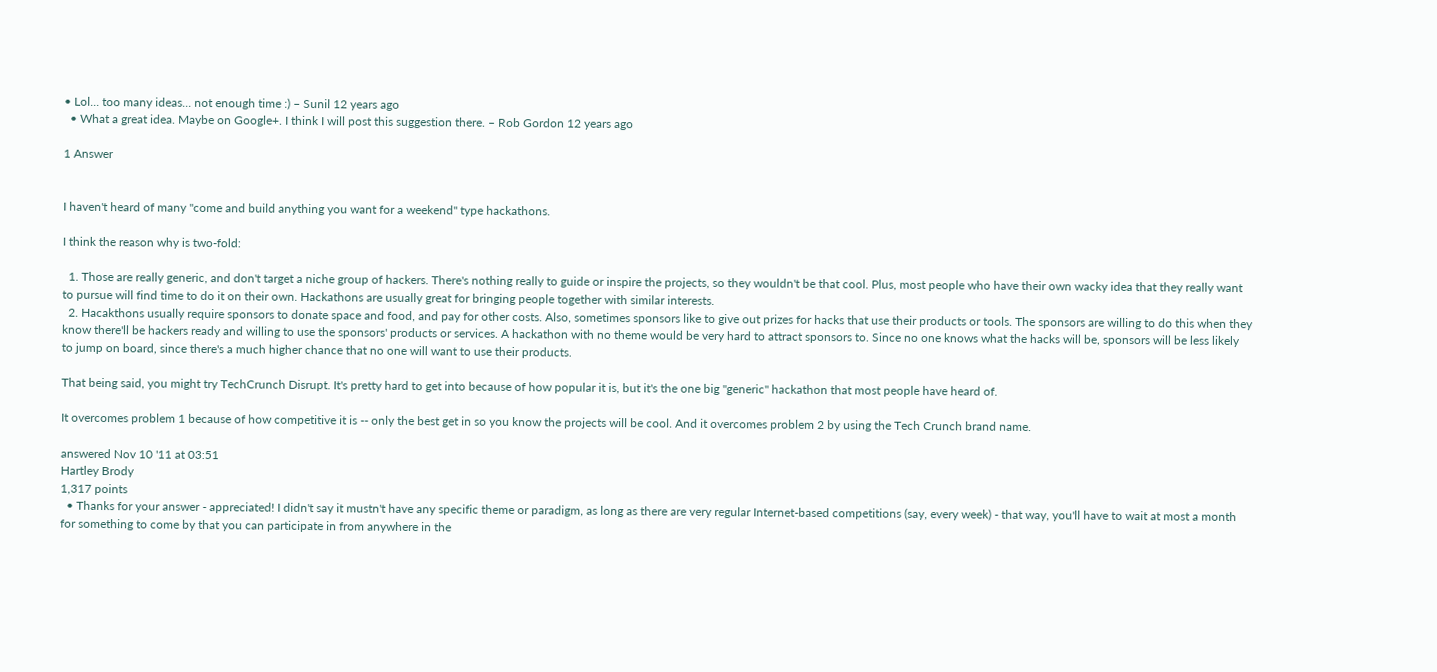• Lol... too many ideas... not enough time :) – Sunil 12 years ago
  • What a great idea. Maybe on Google+. I think I will post this suggestion there. – Rob Gordon 12 years ago

1 Answer


I haven't heard of many "come and build anything you want for a weekend" type hackathons.

I think the reason why is two-fold:

  1. Those are really generic, and don't target a niche group of hackers. There's nothing really to guide or inspire the projects, so they wouldn't be that cool. Plus, most people who have their own wacky idea that they really want to pursue will find time to do it on their own. Hackathons are usually great for bringing people together with similar interests.
  2. Hacakthons usually require sponsors to donate space and food, and pay for other costs. Also, sometimes sponsors like to give out prizes for hacks that use their products or tools. The sponsors are willing to do this when they know there'll be hackers ready and willing to use the sponsors' products or services. A hackathon with no theme would be very hard to attract sponsors to. Since no one knows what the hacks will be, sponsors will be less likely to jump on board, since there's a much higher chance that no one will want to use their products.

That being said, you might try TechCrunch Disrupt. It's pretty hard to get into because of how popular it is, but it's the one big "generic" hackathon that most people have heard of.

It overcomes problem 1 because of how competitive it is -- only the best get in so you know the projects will be cool. And it overcomes problem 2 by using the Tech Crunch brand name.

answered Nov 10 '11 at 03:51
Hartley Brody
1,317 points
  • Thanks for your answer - appreciated! I didn't say it mustn't have any specific theme or paradigm, as long as there are very regular Internet-based competitions (say, every week) - that way, you'll have to wait at most a month for something to come by that you can participate in from anywhere in the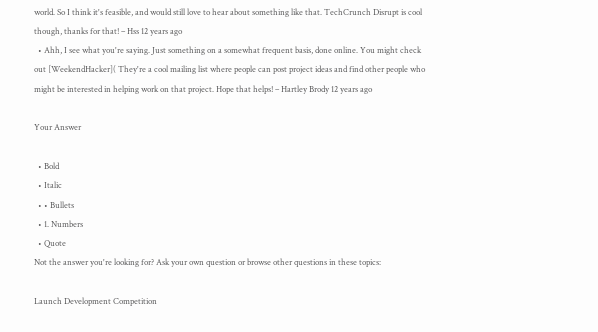world. So I think it's feasible, and would still love to hear about something like that. TechCrunch Disrupt is cool though, thanks for that! – Hss 12 years ago
  • Ahh, I see what you're saying. Just something on a somewhat frequent basis, done online. You might check out [WeekendHacker]( They're a cool mailing list where people can post project ideas and find other people who might be interested in helping work on that project. Hope that helps! – Hartley Brody 12 years ago

Your Answer

  • Bold
  • Italic
  • • Bullets
  • 1. Numbers
  • Quote
Not the answer you're looking for? Ask your own question or browse other questions in these topics:

Launch Development Competition